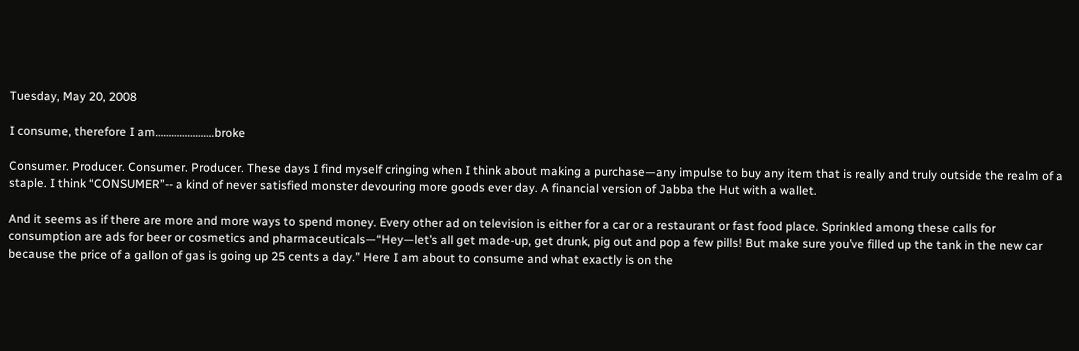Tuesday, May 20, 2008

I consume, therefore I am………………….broke

Consumer. Producer. Consumer. Producer. These days I find myself cringing when I think about making a purchase—any impulse to buy any item that is really and truly outside the realm of a staple. I think “CONSUMER”-- a kind of never satisfied monster devouring more goods ever day. A financial version of Jabba the Hut with a wallet.

And it seems as if there are more and more ways to spend money. Every other ad on television is either for a car or a restaurant or fast food place. Sprinkled among these calls for consumption are ads for beer or cosmetics and pharmaceuticals—“Hey—let’s all get made-up, get drunk, pig out and pop a few pills! But make sure you’ve filled up the tank in the new car because the price of a gallon of gas is going up 25 cents a day.” Here I am about to consume and what exactly is on the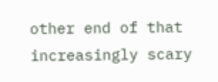other end of that increasingly scary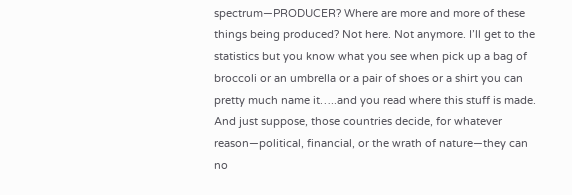spectrum—PRODUCER? Where are more and more of these things being produced? Not here. Not anymore. I’ll get to the statistics but you know what you see when pick up a bag of broccoli or an umbrella or a pair of shoes or a shirt you can pretty much name it…..and you read where this stuff is made. And just suppose, those countries decide, for whatever reason—political, financial, or the wrath of nature—they can no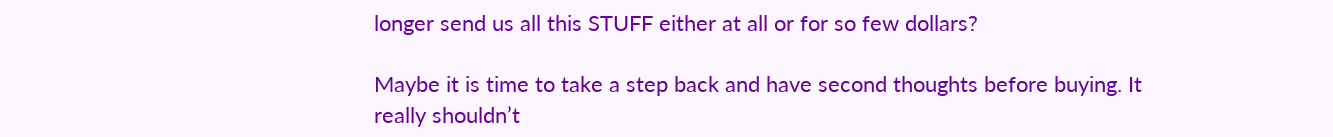longer send us all this STUFF either at all or for so few dollars?

Maybe it is time to take a step back and have second thoughts before buying. It really shouldn’t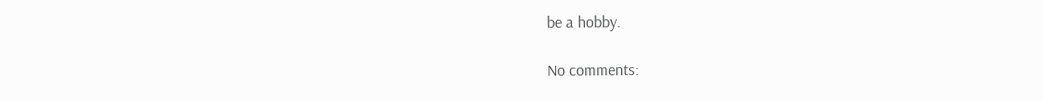be a hobby.

No comments: